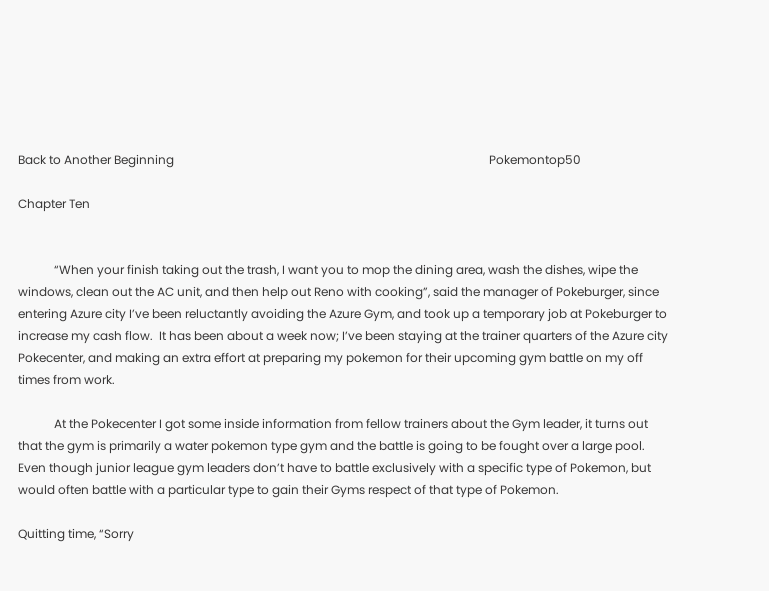Back to Another Beginning                                                                                                         Pokemontop50

Chapter Ten


            “When your finish taking out the trash, I want you to mop the dining area, wash the dishes, wipe the windows, clean out the AC unit, and then help out Reno with cooking”, said the manager of Pokeburger, since entering Azure city I’ve been reluctantly avoiding the Azure Gym, and took up a temporary job at Pokeburger to increase my cash flow.  It has been about a week now; I’ve been staying at the trainer quarters of the Azure city Pokecenter, and making an extra effort at preparing my pokemon for their upcoming gym battle on my off times from work.

            At the Pokecenter I got some inside information from fellow trainers about the Gym leader, it turns out that the gym is primarily a water pokemon type gym and the battle is going to be fought over a large pool.  Even though junior league gym leaders don’t have to battle exclusively with a specific type of Pokemon, but would often battle with a particular type to gain their Gyms respect of that type of Pokemon.

Quitting time, “Sorry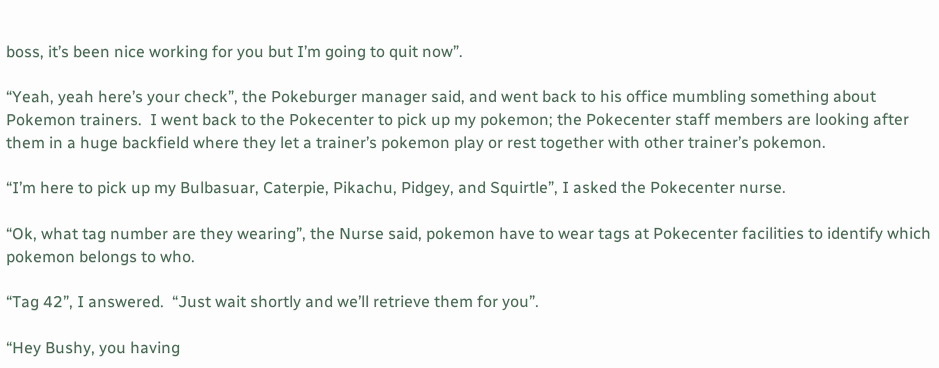boss, it’s been nice working for you but I’m going to quit now”.

“Yeah, yeah here’s your check”, the Pokeburger manager said, and went back to his office mumbling something about Pokemon trainers.  I went back to the Pokecenter to pick up my pokemon; the Pokecenter staff members are looking after them in a huge backfield where they let a trainer’s pokemon play or rest together with other trainer’s pokemon.

“I’m here to pick up my Bulbasuar, Caterpie, Pikachu, Pidgey, and Squirtle”, I asked the Pokecenter nurse.

“Ok, what tag number are they wearing”, the Nurse said, pokemon have to wear tags at Pokecenter facilities to identify which pokemon belongs to who.

“Tag 42”, I answered.  “Just wait shortly and we’ll retrieve them for you”.

“Hey Bushy, you having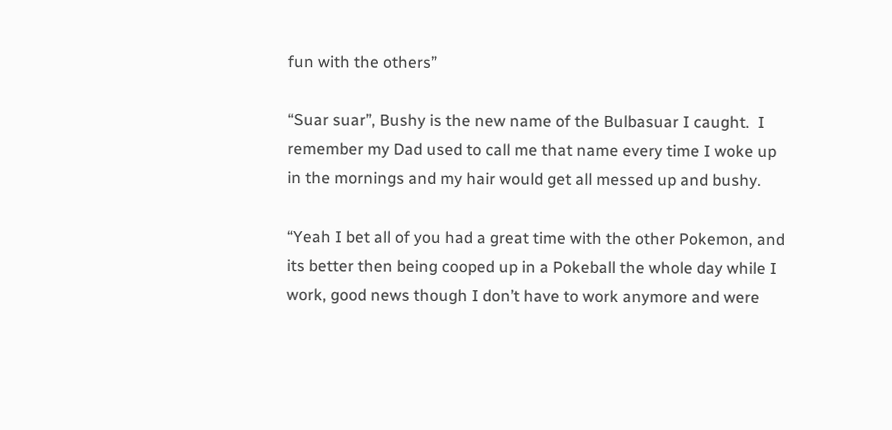fun with the others”

“Suar suar”, Bushy is the new name of the Bulbasuar I caught.  I remember my Dad used to call me that name every time I woke up in the mornings and my hair would get all messed up and bushy.

“Yeah I bet all of you had a great time with the other Pokemon, and its better then being cooped up in a Pokeball the whole day while I work, good news though I don’t have to work anymore and were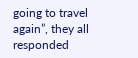going to travel again”, they all responded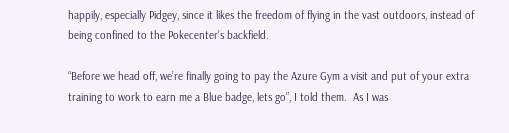happily, especially Pidgey, since it likes the freedom of flying in the vast outdoors, instead of being confined to the Pokecenter’s backfield.

“Before we head off, we’re finally going to pay the Azure Gym a visit and put of your extra training to work to earn me a Blue badge, lets go”, I told them.  As I was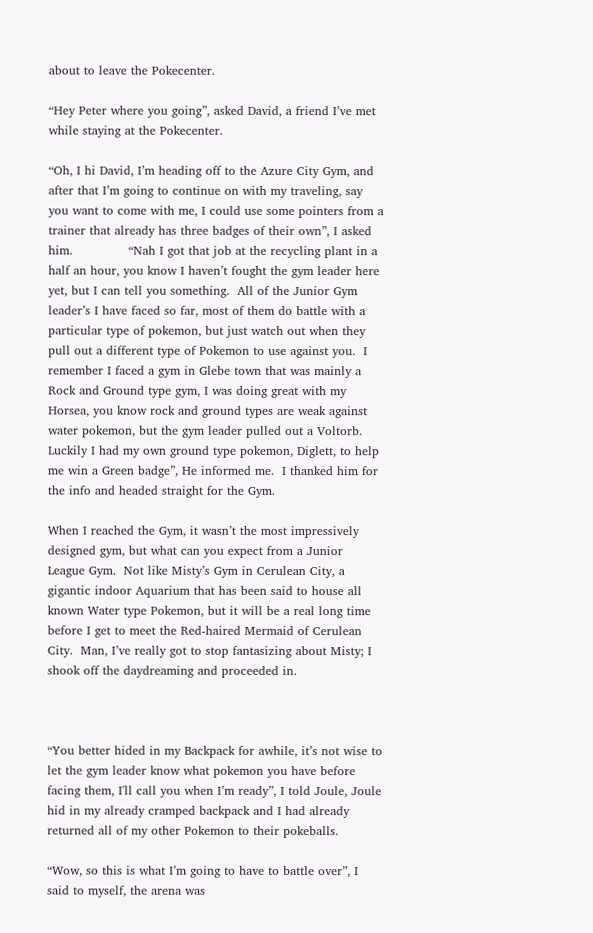about to leave the Pokecenter.

“Hey Peter where you going”, asked David, a friend I’ve met while staying at the Pokecenter.

“Oh, I hi David, I’m heading off to the Azure City Gym, and after that I’m going to continue on with my traveling, say you want to come with me, I could use some pointers from a trainer that already has three badges of their own”, I asked him.              “Nah I got that job at the recycling plant in a half an hour, you know I haven’t fought the gym leader here yet, but I can tell you something.  All of the Junior Gym leader’s I have faced so far, most of them do battle with a particular type of pokemon, but just watch out when they pull out a different type of Pokemon to use against you.  I remember I faced a gym in Glebe town that was mainly a Rock and Ground type gym, I was doing great with my Horsea, you know rock and ground types are weak against water pokemon, but the gym leader pulled out a Voltorb.  Luckily I had my own ground type pokemon, Diglett, to help me win a Green badge”, He informed me.  I thanked him for the info and headed straight for the Gym.

When I reached the Gym, it wasn’t the most impressively designed gym, but what can you expect from a Junior League Gym.  Not like Misty’s Gym in Cerulean City, a gigantic indoor Aquarium that has been said to house all known Water type Pokemon, but it will be a real long time before I get to meet the Red-haired Mermaid of Cerulean City.  Man, I’ve really got to stop fantasizing about Misty; I shook off the daydreaming and proceeded in.



“You better hided in my Backpack for awhile, it’s not wise to let the gym leader know what pokemon you have before facing them, I'll call you when I’m ready”, I told Joule, Joule hid in my already cramped backpack and I had already returned all of my other Pokemon to their pokeballs.

“Wow, so this is what I’m going to have to battle over”, I said to myself, the arena was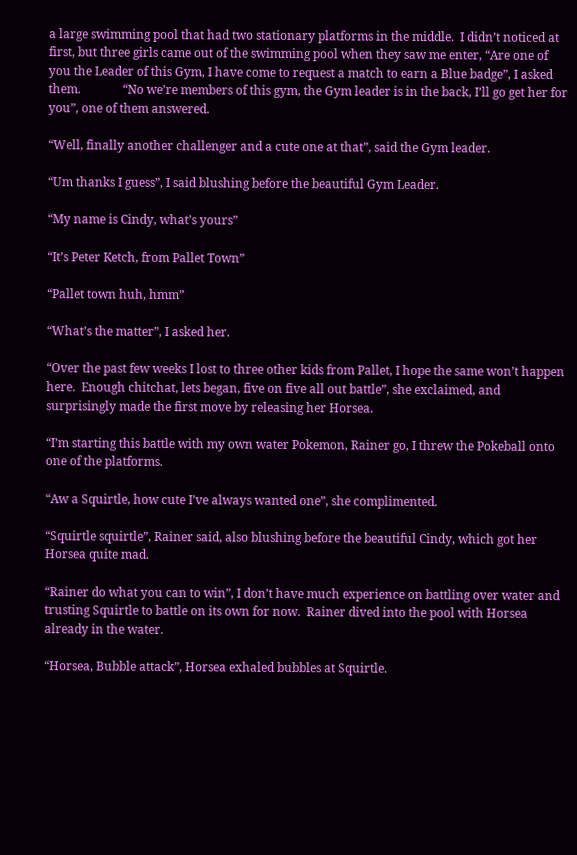a large swimming pool that had two stationary platforms in the middle.  I didn’t noticed at first, but three girls came out of the swimming pool when they saw me enter, “Are one of you the Leader of this Gym, I have come to request a match to earn a Blue badge”, I asked them.              “No we’re members of this gym, the Gym leader is in the back, I’ll go get her for you”, one of them answered.

“Well, finally another challenger and a cute one at that”, said the Gym leader.

“Um thanks I guess”, I said blushing before the beautiful Gym Leader.

“My name is Cindy, what’s yours”

“It’s Peter Ketch, from Pallet Town”

“Pallet town huh, hmm”

“What’s the matter”, I asked her.

“Over the past few weeks I lost to three other kids from Pallet, I hope the same won’t happen here.  Enough chitchat, lets began, five on five all out battle”, she exclaimed, and surprisingly made the first move by releasing her Horsea.

“I’m starting this battle with my own water Pokemon, Rainer go, I threw the Pokeball onto one of the platforms.

“Aw a Squirtle, how cute I’ve always wanted one”, she complimented.

“Squirtle squirtle”, Rainer said, also blushing before the beautiful Cindy, which got her Horsea quite mad.

“Rainer do what you can to win”, I don’t have much experience on battling over water and trusting Squirtle to battle on its own for now.  Rainer dived into the pool with Horsea already in the water.

“Horsea, Bubble attack”, Horsea exhaled bubbles at Squirtle.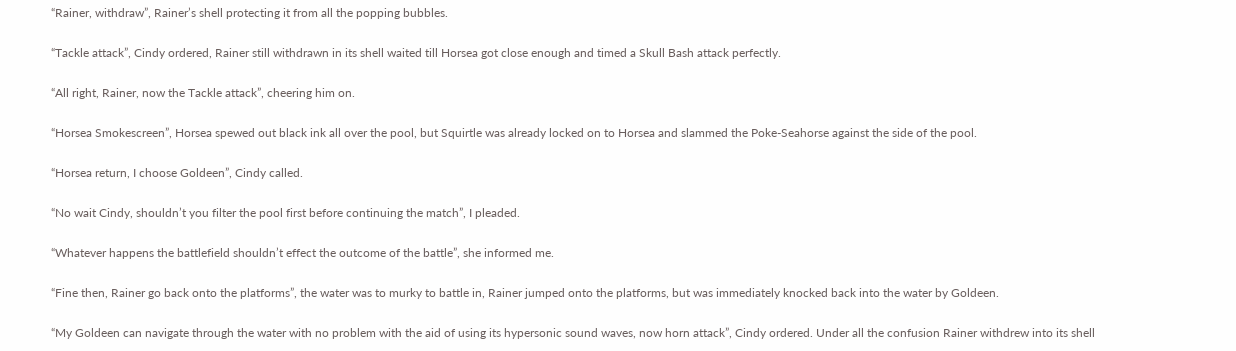“Rainer, withdraw”, Rainer’s shell protecting it from all the popping bubbles.

“Tackle attack”, Cindy ordered, Rainer still withdrawn in its shell waited till Horsea got close enough and timed a Skull Bash attack perfectly.

“All right, Rainer, now the Tackle attack”, cheering him on.

“Horsea Smokescreen”, Horsea spewed out black ink all over the pool, but Squirtle was already locked on to Horsea and slammed the Poke-Seahorse against the side of the pool.

“Horsea return, I choose Goldeen”, Cindy called.

“No wait Cindy, shouldn’t you filter the pool first before continuing the match”, I pleaded.

“Whatever happens the battlefield shouldn’t effect the outcome of the battle”, she informed me.

“Fine then, Rainer go back onto the platforms”, the water was to murky to battle in, Rainer jumped onto the platforms, but was immediately knocked back into the water by Goldeen.

“My Goldeen can navigate through the water with no problem with the aid of using its hypersonic sound waves, now horn attack”, Cindy ordered. Under all the confusion Rainer withdrew into its shell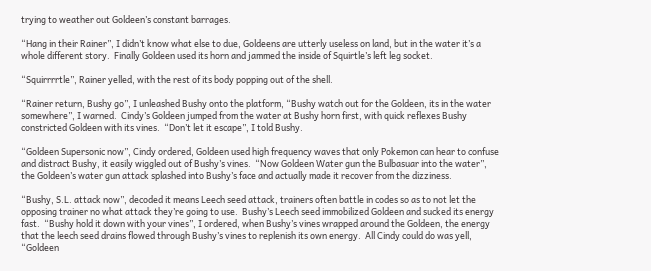trying to weather out Goldeen’s constant barrages.

“Hang in their Rainer”, I didn’t know what else to due, Goldeens are utterly useless on land, but in the water it’s a whole different story.  Finally Goldeen used its horn and jammed the inside of Squirtle’s left leg socket.

“Squirrrrtle”, Rainer yelled, with the rest of its body popping out of the shell.

“Rainer return, Bushy go”, I unleashed Bushy onto the platform, “Bushy watch out for the Goldeen, its in the water somewhere”, I warned.  Cindy’s Goldeen jumped from the water at Bushy horn first, with quick reflexes Bushy constricted Goldeen with its vines.  “Don’t let it escape”, I told Bushy.

“Goldeen Supersonic now”, Cindy ordered, Goldeen used high frequency waves that only Pokemon can hear to confuse and distract Bushy, it easily wiggled out of Bushy’s vines.  “Now Goldeen Water gun the Bulbasuar into the water”, the Goldeen’s water gun attack splashed into Bushy’s face and actually made it recover from the dizziness.

“Bushy, S.L. attack now”, decoded it means Leech seed attack, trainers often battle in codes so as to not let the opposing trainer no what attack they’re going to use.  Bushy’s Leech seed immobilized Goldeen and sucked its energy fast.  “Bushy hold it down with your vines”, I ordered, when Bushy’s vines wrapped around the Goldeen, the energy that the leech seed drains flowed through Bushy’s vines to replenish its own energy.  All Cindy could do was yell, “Goldeen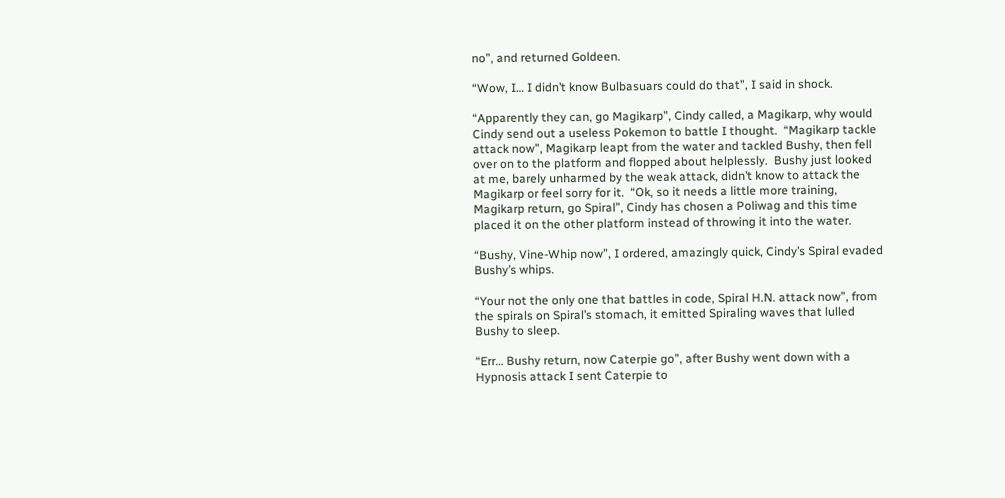no”, and returned Goldeen.

“Wow, I… I didn’t know Bulbasuars could do that”, I said in shock.

“Apparently they can, go Magikarp”, Cindy called, a Magikarp, why would Cindy send out a useless Pokemon to battle I thought.  “Magikarp tackle attack now”, Magikarp leapt from the water and tackled Bushy, then fell over on to the platform and flopped about helplessly.  Bushy just looked at me, barely unharmed by the weak attack, didn’t know to attack the Magikarp or feel sorry for it.  “Ok, so it needs a little more training, Magikarp return, go Spiral”, Cindy has chosen a Poliwag and this time placed it on the other platform instead of throwing it into the water.

“Bushy, Vine-Whip now”, I ordered, amazingly quick, Cindy’s Spiral evaded Bushy’s whips.

“Your not the only one that battles in code, Spiral H.N. attack now”, from the spirals on Spiral’s stomach, it emitted Spiraling waves that lulled Bushy to sleep.

“Err… Bushy return, now Caterpie go”, after Bushy went down with a Hypnosis attack I sent Caterpie to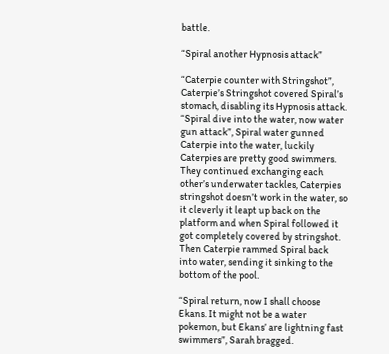battle.

“Spiral another Hypnosis attack”

“Caterpie counter with Stringshot”, Caterpie’s Stringshot covered Spiral’s stomach, disabling its Hypnosis attack.                  “Spiral dive into the water, now water gun attack”, Spiral water gunned Caterpie into the water, luckily Caterpies are pretty good swimmers.  They continued exchanging each other’s underwater tackles, Caterpies stringshot doesn’t work in the water, so it cleverly it leapt up back on the platform and when Spiral followed it got completely covered by stringshot. Then Caterpie rammed Spiral back into water, sending it sinking to the bottom of the pool.

“Spiral return, now I shall choose Ekans. It might not be a water pokemon, but Ekans’ are lightning fast swimmers”, Sarah bragged.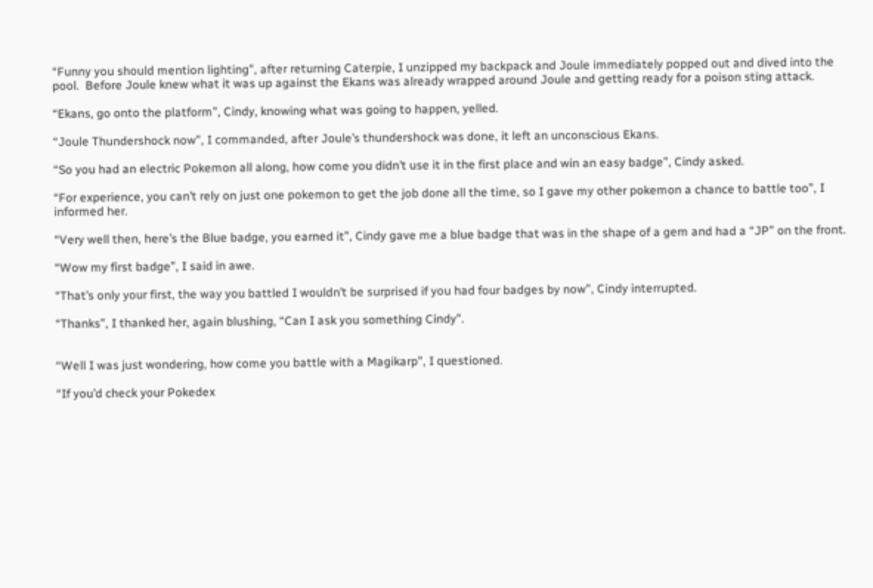“Funny you should mention lighting”, after returning Caterpie, I unzipped my backpack and Joule immediately popped out and dived into the pool.  Before Joule knew what it was up against the Ekans was already wrapped around Joule and getting ready for a poison sting attack.

“Ekans, go onto the platform”, Cindy, knowing what was going to happen, yelled.

“Joule Thundershock now”, I commanded, after Joule’s thundershock was done, it left an unconscious Ekans.

“So you had an electric Pokemon all along, how come you didn’t use it in the first place and win an easy badge”, Cindy asked.

“For experience, you can’t rely on just one pokemon to get the job done all the time, so I gave my other pokemon a chance to battle too”, I informed her.

“Very well then, here’s the Blue badge, you earned it”, Cindy gave me a blue badge that was in the shape of a gem and had a “JP” on the front.

“Wow my first badge”, I said in awe.

“That’s only your first, the way you battled I wouldn’t be surprised if you had four badges by now”, Cindy interrupted.

“Thanks”, I thanked her, again blushing, “Can I ask you something Cindy".


“Well I was just wondering, how come you battle with a Magikarp”, I questioned.

“If you’d check your Pokedex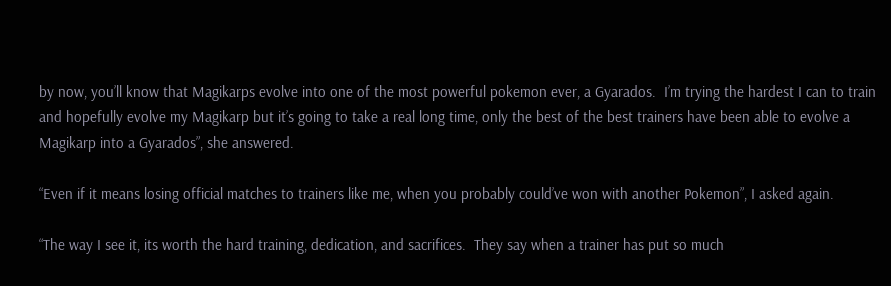by now, you’ll know that Magikarps evolve into one of the most powerful pokemon ever, a Gyarados.  I’m trying the hardest I can to train and hopefully evolve my Magikarp but it’s going to take a real long time, only the best of the best trainers have been able to evolve a Magikarp into a Gyarados”, she answered.

“Even if it means losing official matches to trainers like me, when you probably could’ve won with another Pokemon”, I asked again.

“The way I see it, its worth the hard training, dedication, and sacrifices.  They say when a trainer has put so much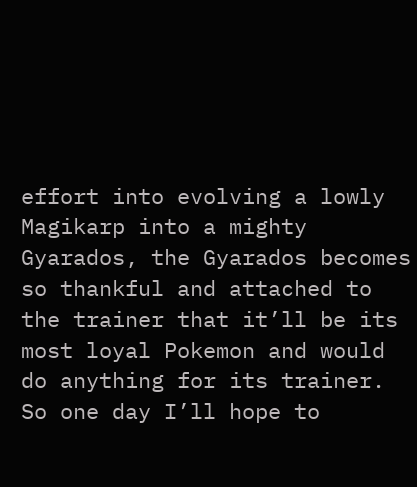effort into evolving a lowly Magikarp into a mighty Gyarados, the Gyarados becomes so thankful and attached to the trainer that it’ll be its most loyal Pokemon and would do anything for its trainer.  So one day I’ll hope to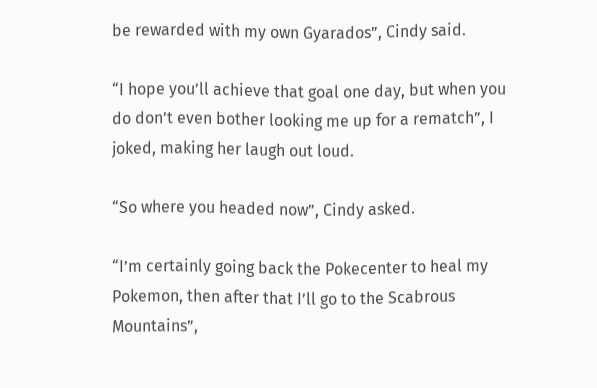be rewarded with my own Gyarados”, Cindy said.

“I hope you’ll achieve that goal one day, but when you do don’t even bother looking me up for a rematch”, I joked, making her laugh out loud.

“So where you headed now”, Cindy asked.

“I’m certainly going back the Pokecenter to heal my Pokemon, then after that I’ll go to the Scabrous Mountains”,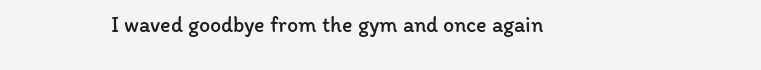I waved goodbye from the gym and once again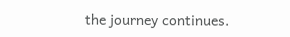the journey continues.